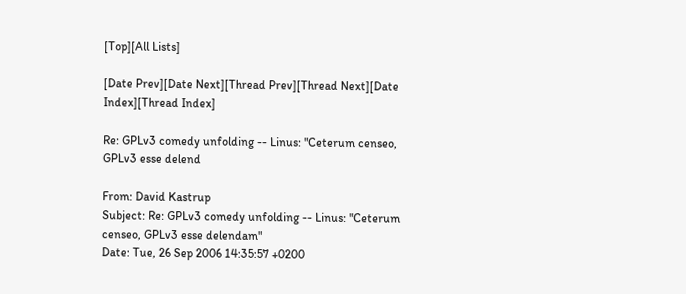[Top][All Lists]

[Date Prev][Date Next][Thread Prev][Thread Next][Date Index][Thread Index]

Re: GPLv3 comedy unfolding -- Linus: "Ceterum censeo, GPLv3 esse delend

From: David Kastrup
Subject: Re: GPLv3 comedy unfolding -- Linus: "Ceterum censeo, GPLv3 esse delendam"
Date: Tue, 26 Sep 2006 14:35:57 +0200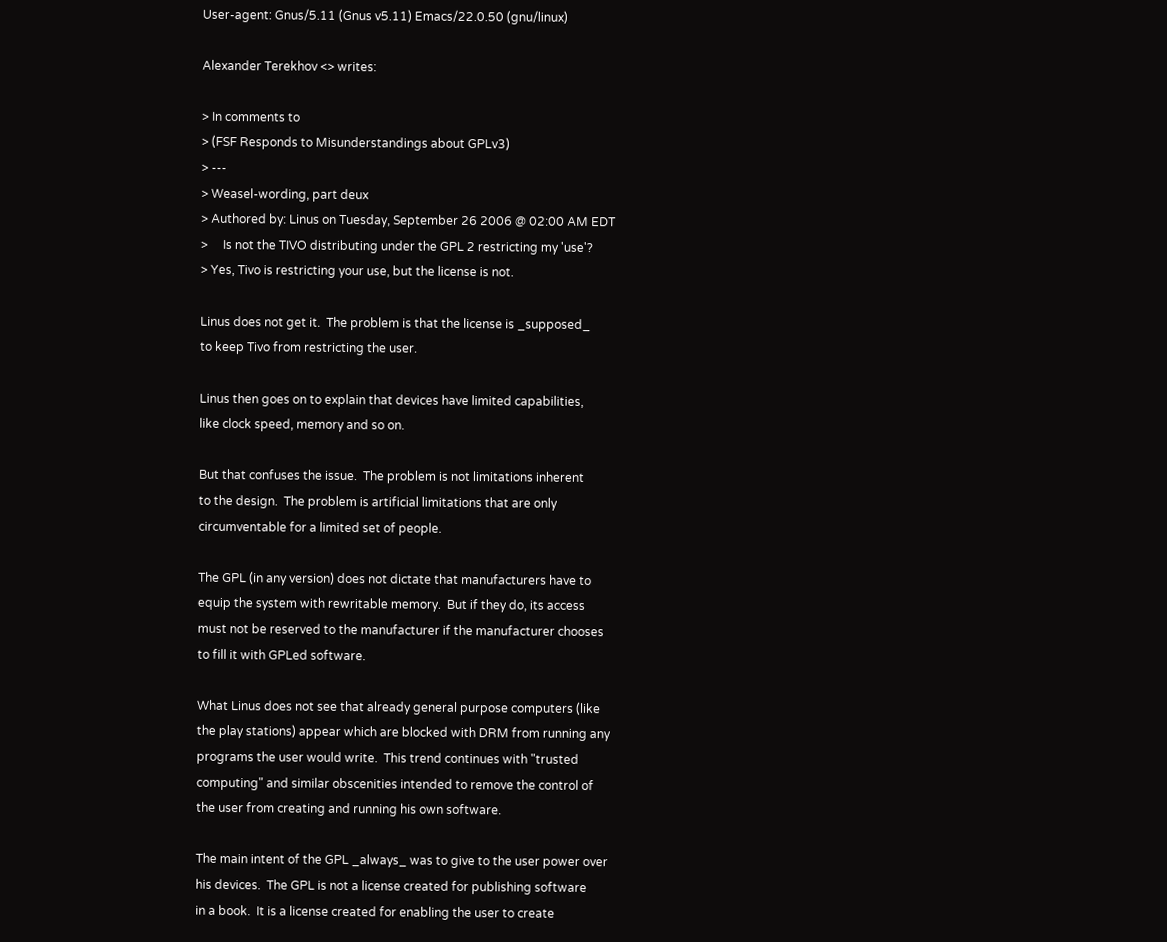User-agent: Gnus/5.11 (Gnus v5.11) Emacs/22.0.50 (gnu/linux)

Alexander Terekhov <> writes:

> In comments to
> (FSF Responds to Misunderstandings about GPLv3)
> ---
> Weasel-wording, part deux
> Authored by: Linus on Tuesday, September 26 2006 @ 02:00 AM EDT
>     Is not the TIVO distributing under the GPL 2 restricting my 'use'?
> Yes, Tivo is restricting your use, but the license is not.

Linus does not get it.  The problem is that the license is _supposed_
to keep Tivo from restricting the user.

Linus then goes on to explain that devices have limited capabilities,
like clock speed, memory and so on.

But that confuses the issue.  The problem is not limitations inherent
to the design.  The problem is artificial limitations that are only
circumventable for a limited set of people.

The GPL (in any version) does not dictate that manufacturers have to
equip the system with rewritable memory.  But if they do, its access
must not be reserved to the manufacturer if the manufacturer chooses
to fill it with GPLed software.

What Linus does not see that already general purpose computers (like
the play stations) appear which are blocked with DRM from running any
programs the user would write.  This trend continues with "trusted
computing" and similar obscenities intended to remove the control of
the user from creating and running his own software.

The main intent of the GPL _always_ was to give to the user power over
his devices.  The GPL is not a license created for publishing software
in a book.  It is a license created for enabling the user to create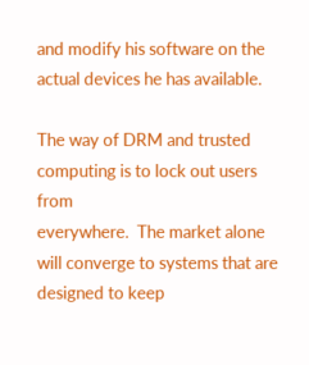and modify his software on the actual devices he has available.

The way of DRM and trusted computing is to lock out users from
everywhere.  The market alone will converge to systems that are
designed to keep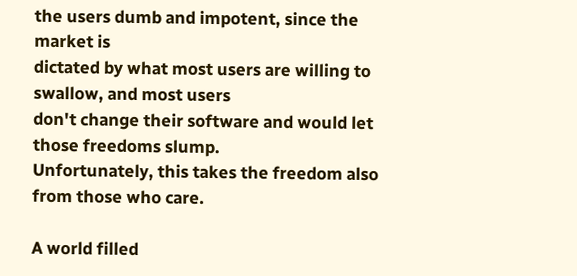the users dumb and impotent, since the market is
dictated by what most users are willing to swallow, and most users
don't change their software and would let those freedoms slump.
Unfortunately, this takes the freedom also from those who care.

A world filled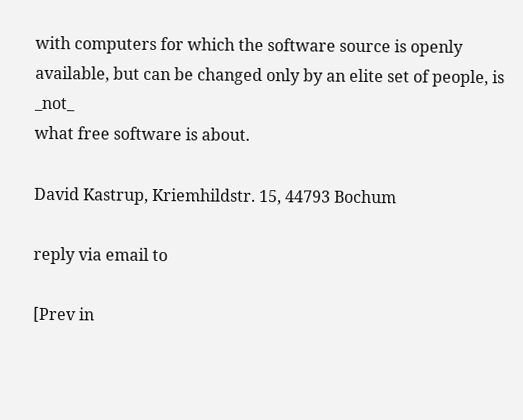with computers for which the software source is openly
available, but can be changed only by an elite set of people, is _not_
what free software is about.

David Kastrup, Kriemhildstr. 15, 44793 Bochum

reply via email to

[Prev in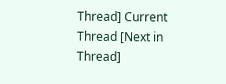Thread] Current Thread [Next in Thread]